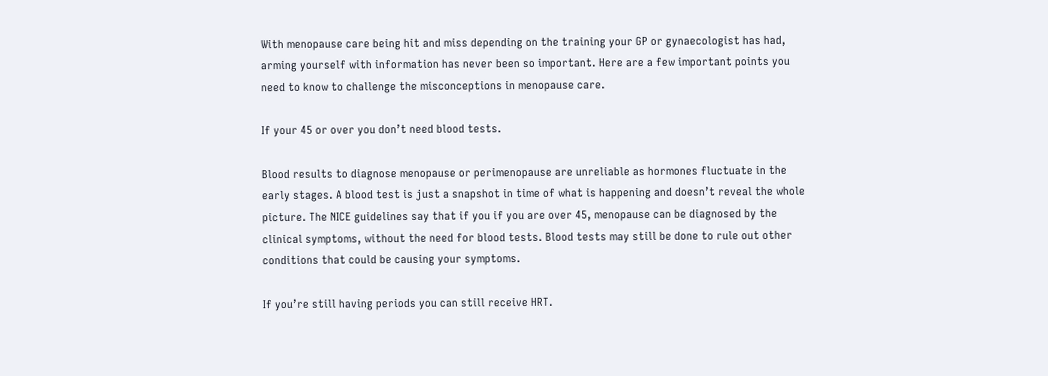With menopause care being hit and miss depending on the training your GP or gynaecologist has had, arming yourself with information has never been so important. Here are a few important points you need to know to challenge the misconceptions in menopause care.

If your 45 or over you don’t need blood tests.

Blood results to diagnose menopause or perimenopause are unreliable as hormones fluctuate in the early stages. A blood test is just a snapshot in time of what is happening and doesn’t reveal the whole picture. The NICE guidelines say that if you if you are over 45, menopause can be diagnosed by the clinical symptoms, without the need for blood tests. Blood tests may still be done to rule out other conditions that could be causing your symptoms.

If you’re still having periods you can still receive HRT.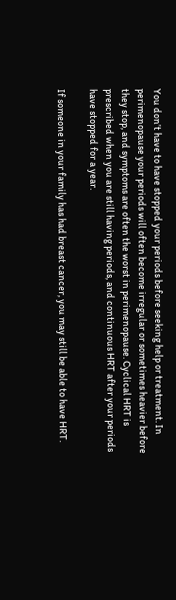You don’t have to have stopped your periods before seeking help or treatment. In perimenopause your periods will often become irregular or sometimes heavier before they stop, and symptoms are often the worst in perimenopause. Cyclical HRT is prescribed when you are still having periods, and continuous HRT after your periods have stopped for a year.

If someone in your family has had breast cancer, you may still be able to have HRT.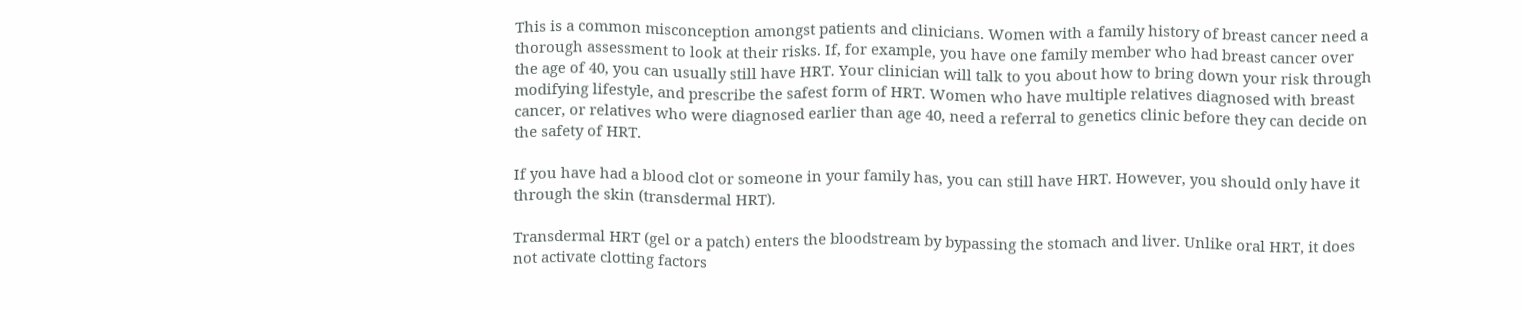This is a common misconception amongst patients and clinicians. Women with a family history of breast cancer need a thorough assessment to look at their risks. If, for example, you have one family member who had breast cancer over the age of 40, you can usually still have HRT. Your clinician will talk to you about how to bring down your risk through modifying lifestyle, and prescribe the safest form of HRT. Women who have multiple relatives diagnosed with breast cancer, or relatives who were diagnosed earlier than age 40, need a referral to genetics clinic before they can decide on the safety of HRT.

If you have had a blood clot or someone in your family has, you can still have HRT. However, you should only have it through the skin (transdermal HRT).

Transdermal HRT (gel or a patch) enters the bloodstream by bypassing the stomach and liver. Unlike oral HRT, it does not activate clotting factors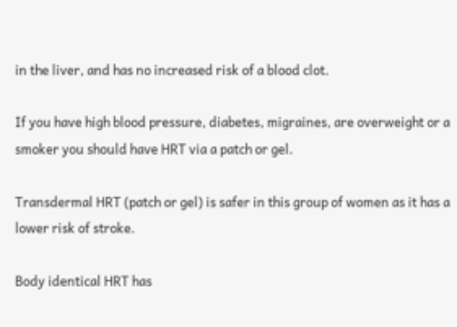in the liver, and has no increased risk of a blood clot.

If you have high blood pressure, diabetes, migraines, are overweight or a smoker you should have HRT via a patch or gel.

Transdermal HRT (patch or gel) is safer in this group of women as it has a lower risk of stroke.

Body identical HRT has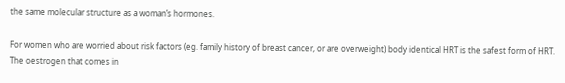the same molecular structure as a woman’s hormones.

For women who are worried about risk factors (eg. family history of breast cancer, or are overweight) body identical HRT is the safest form of HRT. The oestrogen that comes in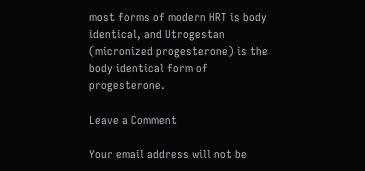most forms of modern HRT is body identical, and Utrogestan (micronized progesterone) is the body identical form of progesterone.

Leave a Comment

Your email address will not be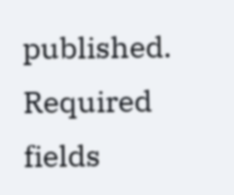published. Required fields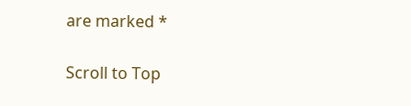are marked *

Scroll to Top